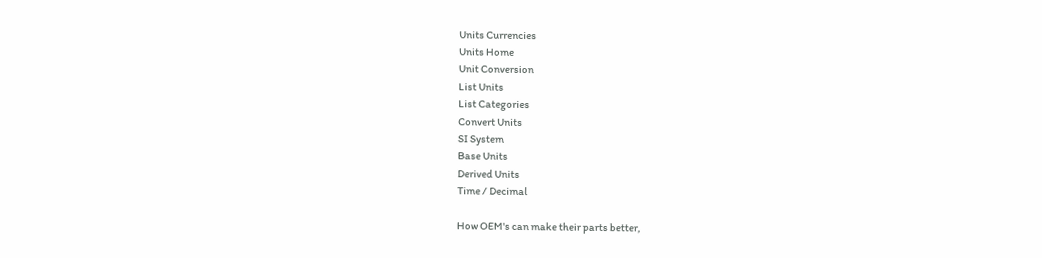Units Currencies
Units Home
Unit Conversion
List Units
List Categories
Convert Units
SI System
Base Units
Derived Units
Time / Decimal

How OEM's can make their parts better,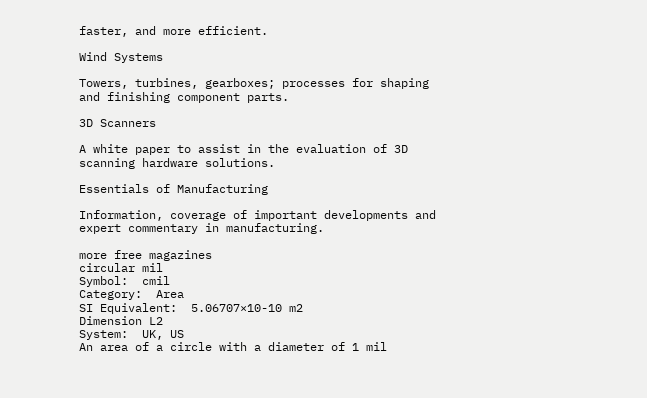faster, and more efficient.

Wind Systems

Towers, turbines, gearboxes; processes for shaping and finishing component parts.

3D Scanners

A white paper to assist in the evaluation of 3D scanning hardware solutions.

Essentials of Manufacturing

Information, coverage of important developments and expert commentary in manufacturing.

more free magazines
circular mil
Symbol:  cmil
Category:  Area
SI Equivalent:  5.06707×10-10 m2
Dimension L2
System:  UK, US
An area of a circle with a diameter of 1 mil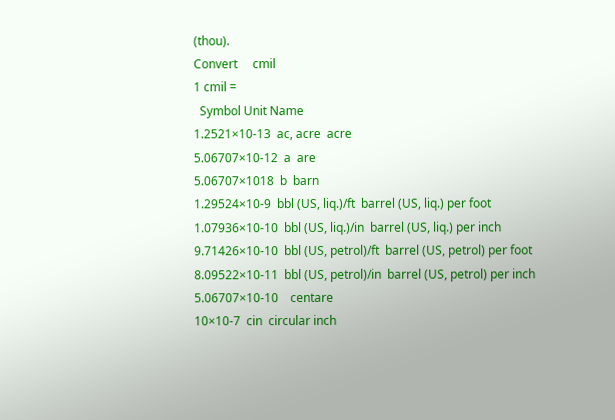(thou).
Convert     cmil
1 cmil =
  Symbol Unit Name
1.2521×10-13  ac, acre  acre
5.06707×10-12  a  are
5.06707×1018  b  barn
1.29524×10-9  bbl (US, liq.)/ft  barrel (US, liq.) per foot
1.07936×10-10  bbl (US, liq.)/in  barrel (US, liq.) per inch
9.71426×10-10  bbl (US, petrol)/ft  barrel (US, petrol) per foot
8.09522×10-11  bbl (US, petrol)/in  barrel (US, petrol) per inch
5.06707×10-10    centare
10×10-7  cin  circular inch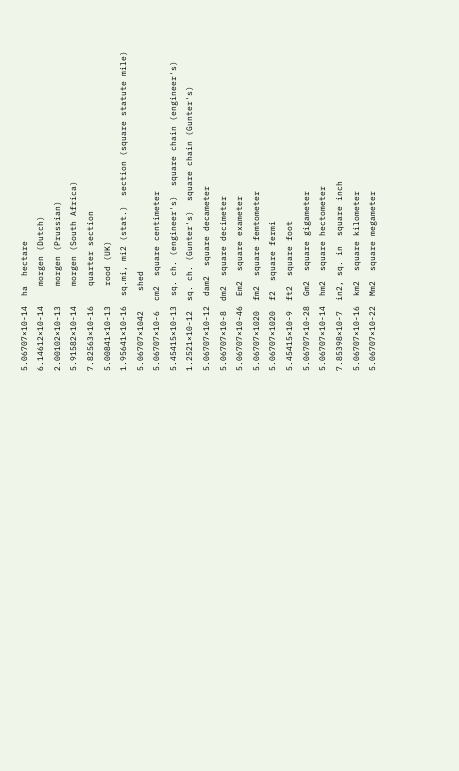5.06707×10-14  ha  hectare
6.14612×10-14    morgen (Dutch)
2.00102×10-13    morgen (Prussian)
5.91582×10-14    morgen (South Africa)
7.82563×10-16    quarter section
5.00841×10-13    rood (UK)
1.95641×10-16  sq.mi, mi2 (stat.)  section (square statute mile)
5.06707×1042    shed
5.06707×10-6  cm2  square centimeter
5.45415×10-13  sq. ch. (engineer's)  square chain (engineer's)
1.2521×10-12  sq. ch. (Gunter's)  square chain (Gunter's)
5.06707×10-12  dam2  square decameter
5.06707×10-8  dm2  square decimeter
5.06707×10-46  Em2  square exameter
5.06707×1020  fm2  square femtometer
5.06707×1020  f2  square fermi
5.45415×10-9  ft2  square foot
5.06707×10-28  Gm2  square gigameter
5.06707×10-14  hm2  square hectometer
7.85398×10-7  in2, sq. in  square inch
5.06707×10-16  km2  square kilometer
5.06707×10-22  Mm2  square megameter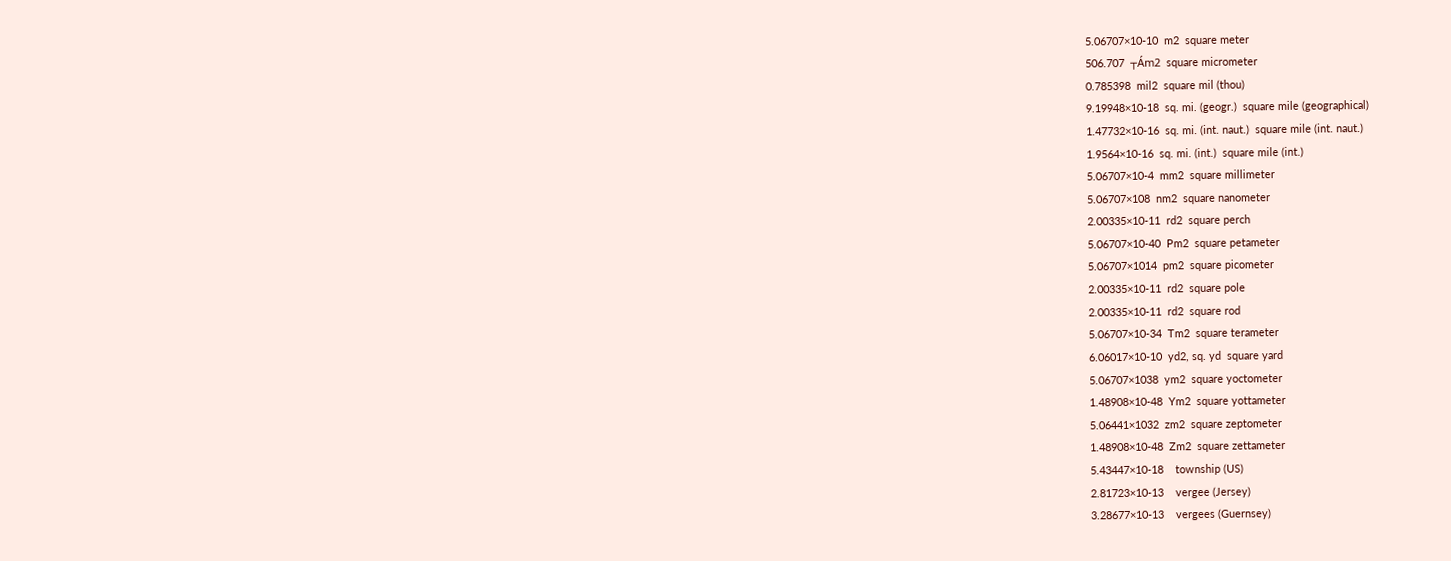5.06707×10-10  m2  square meter
506.707  ┬Ám2  square micrometer
0.785398  mil2  square mil (thou)
9.19948×10-18  sq. mi. (geogr.)  square mile (geographical)
1.47732×10-16  sq. mi. (int. naut.)  square mile (int. naut.)
1.9564×10-16  sq. mi. (int.)  square mile (int.)
5.06707×10-4  mm2  square millimeter
5.06707×108  nm2  square nanometer
2.00335×10-11  rd2  square perch
5.06707×10-40  Pm2  square petameter
5.06707×1014  pm2  square picometer
2.00335×10-11  rd2  square pole
2.00335×10-11  rd2  square rod
5.06707×10-34  Tm2  square terameter
6.06017×10-10  yd2, sq. yd  square yard
5.06707×1038  ym2  square yoctometer
1.48908×10-48  Ym2  square yottameter
5.06441×1032  zm2  square zeptometer
1.48908×10-48  Zm2  square zettameter
5.43447×10-18    township (US)
2.81723×10-13    vergee (Jersey)
3.28677×10-13    vergees (Guernsey)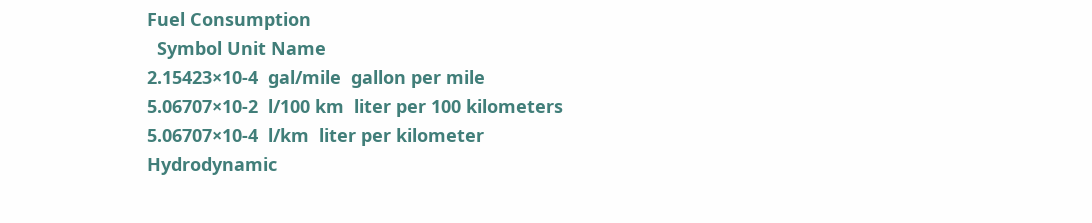Fuel Consumption
  Symbol Unit Name
2.15423×10-4  gal/mile  gallon per mile
5.06707×10-2  l/100 km  liter per 100 kilometers
5.06707×10-4  l/km  liter per kilometer
Hydrodynamic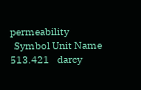permeability
  Symbol Unit Name
513.421    darcy